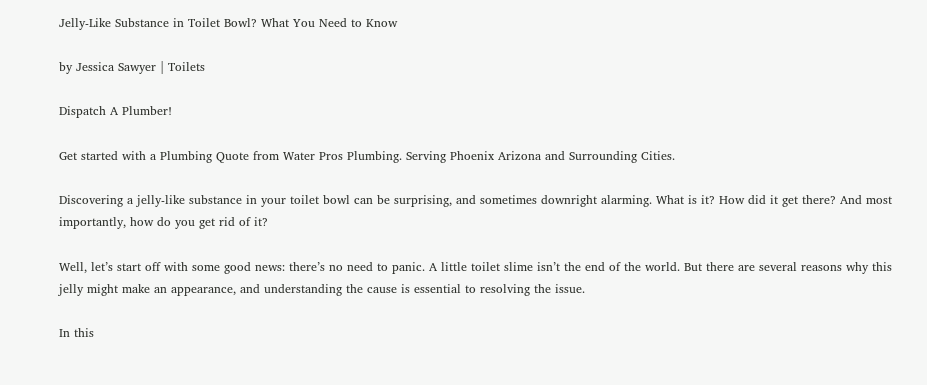Jelly-Like Substance in Toilet Bowl? What You Need to Know

by Jessica Sawyer | Toilets

Dispatch A Plumber!

Get started with a Plumbing Quote from Water Pros Plumbing. Serving Phoenix Arizona and Surrounding Cities.

Discovering a jelly-like substance in your toilet bowl can be surprising, and sometimes downright alarming. What is it? How did it get there? And most importantly, how do you get rid of it?

Well, let’s start off with some good news: there’s no need to panic. A little toilet slime isn’t the end of the world. But there are several reasons why this jelly might make an appearance, and understanding the cause is essential to resolving the issue.

In this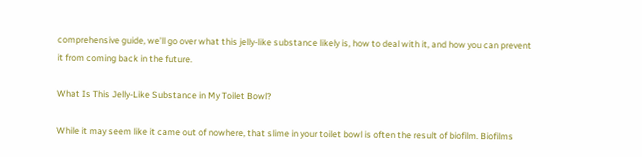comprehensive guide, we’ll go over what this jelly-like substance likely is, how to deal with it, and how you can prevent it from coming back in the future.

What Is This Jelly-Like Substance in My Toilet Bowl?

While it may seem like it came out of nowhere, that slime in your toilet bowl is often the result of biofilm. Biofilms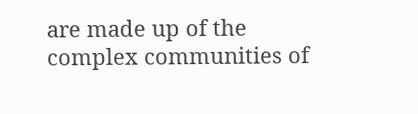are made up of the complex communities of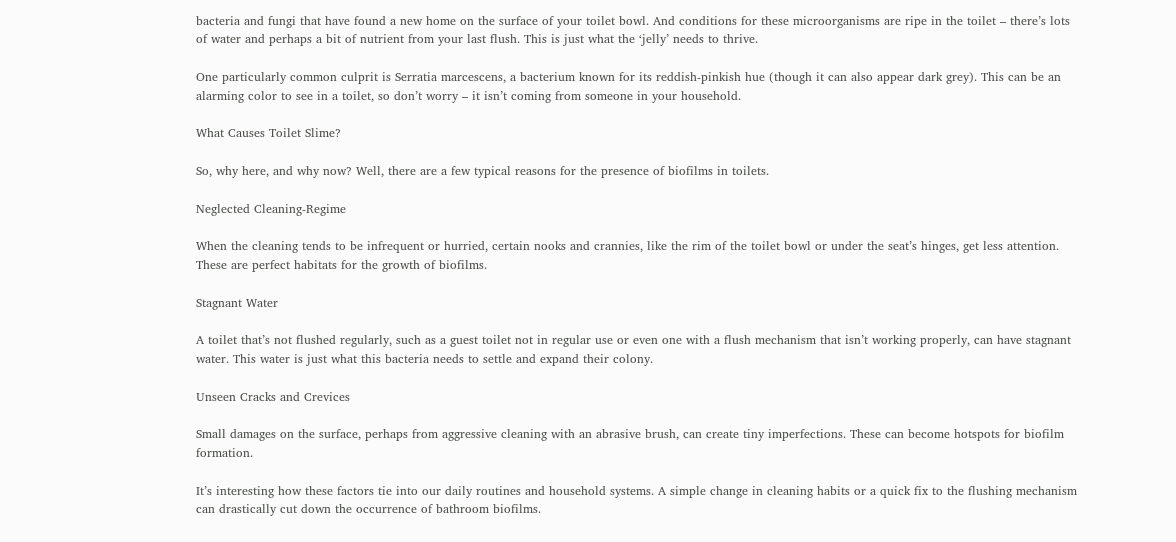bacteria and fungi that have found a new home on the surface of your toilet bowl. And conditions for these microorganisms are ripe in the toilet – there’s lots of water and perhaps a bit of nutrient from your last flush. This is just what the ‘jelly’ needs to thrive.

One particularly common culprit is Serratia marcescens, a bacterium known for its reddish-pinkish hue (though it can also appear dark grey). This can be an alarming color to see in a toilet, so don’t worry – it isn’t coming from someone in your household.

What Causes Toilet Slime?

So, why here, and why now? Well, there are a few typical reasons for the presence of biofilms in toilets.

Neglected Cleaning-Regime

When the cleaning tends to be infrequent or hurried, certain nooks and crannies, like the rim of the toilet bowl or under the seat’s hinges, get less attention. These are perfect habitats for the growth of biofilms.

Stagnant Water

A toilet that’s not flushed regularly, such as a guest toilet not in regular use or even one with a flush mechanism that isn’t working properly, can have stagnant water. This water is just what this bacteria needs to settle and expand their colony.

Unseen Cracks and Crevices

Small damages on the surface, perhaps from aggressive cleaning with an abrasive brush, can create tiny imperfections. These can become hotspots for biofilm formation.

It’s interesting how these factors tie into our daily routines and household systems. A simple change in cleaning habits or a quick fix to the flushing mechanism can drastically cut down the occurrence of bathroom biofilms.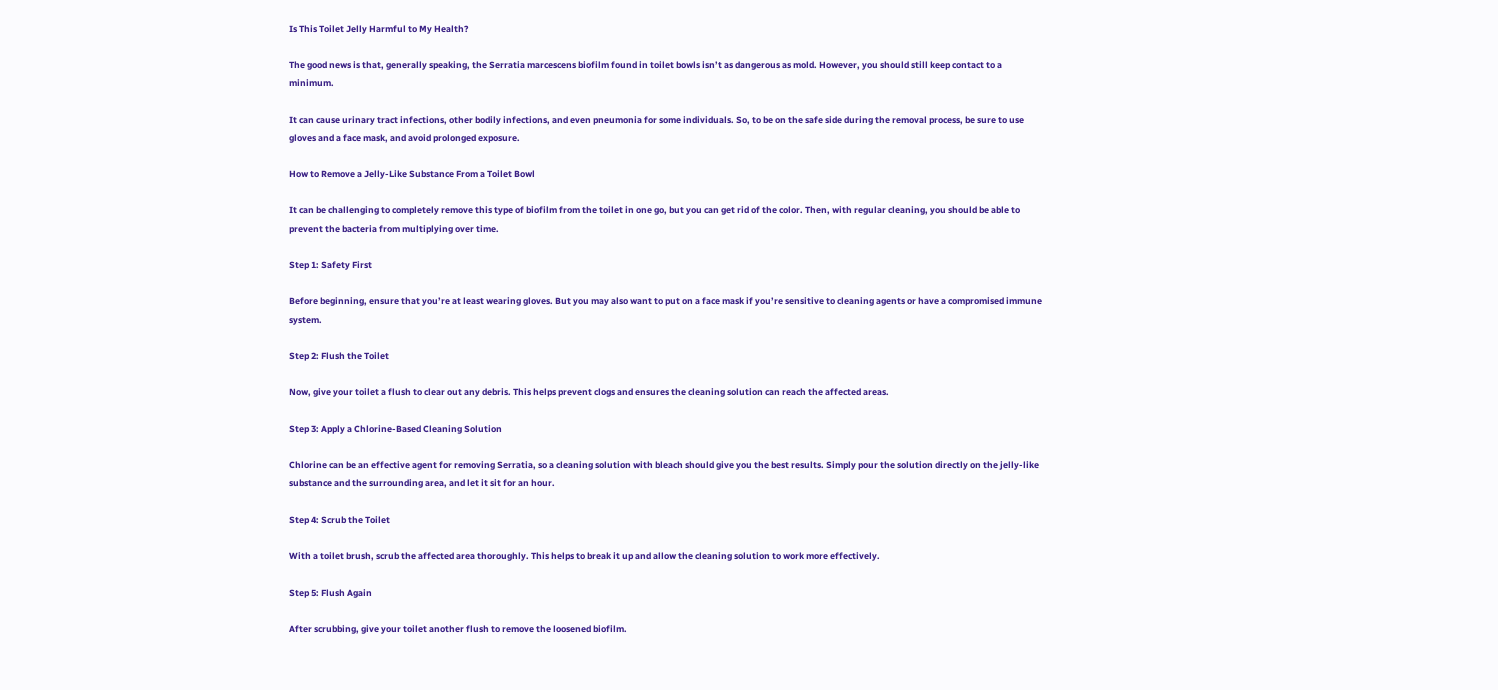Is This Toilet Jelly Harmful to My Health?

The good news is that, generally speaking, the Serratia marcescens biofilm found in toilet bowls isn’t as dangerous as mold. However, you should still keep contact to a minimum.

It can cause urinary tract infections, other bodily infections, and even pneumonia for some individuals. So, to be on the safe side during the removal process, be sure to use gloves and a face mask, and avoid prolonged exposure.

How to Remove a Jelly-Like Substance From a Toilet Bowl

It can be challenging to completely remove this type of biofilm from the toilet in one go, but you can get rid of the color. Then, with regular cleaning, you should be able to prevent the bacteria from multiplying over time.

Step 1: Safety First

Before beginning, ensure that you’re at least wearing gloves. But you may also want to put on a face mask if you’re sensitive to cleaning agents or have a compromised immune system.

Step 2: Flush the Toilet

Now, give your toilet a flush to clear out any debris. This helps prevent clogs and ensures the cleaning solution can reach the affected areas.

Step 3: Apply a Chlorine-Based Cleaning Solution

Chlorine can be an effective agent for removing Serratia, so a cleaning solution with bleach should give you the best results. Simply pour the solution directly on the jelly-like substance and the surrounding area, and let it sit for an hour.

Step 4: Scrub the Toilet

With a toilet brush, scrub the affected area thoroughly. This helps to break it up and allow the cleaning solution to work more effectively.

Step 5: Flush Again

After scrubbing, give your toilet another flush to remove the loosened biofilm.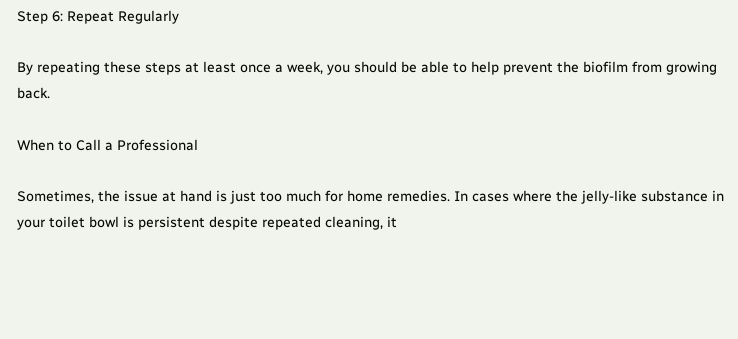Step 6: Repeat Regularly

By repeating these steps at least once a week, you should be able to help prevent the biofilm from growing back.

When to Call a Professional

Sometimes, the issue at hand is just too much for home remedies. In cases where the jelly-like substance in your toilet bowl is persistent despite repeated cleaning, it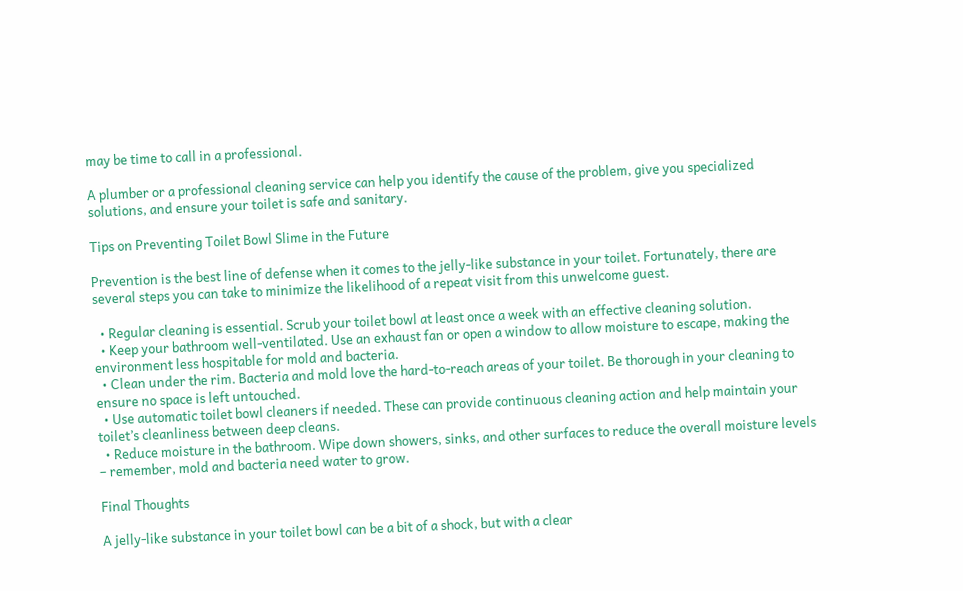may be time to call in a professional.

A plumber or a professional cleaning service can help you identify the cause of the problem, give you specialized solutions, and ensure your toilet is safe and sanitary.

Tips on Preventing Toilet Bowl Slime in the Future

Prevention is the best line of defense when it comes to the jelly-like substance in your toilet. Fortunately, there are several steps you can take to minimize the likelihood of a repeat visit from this unwelcome guest.

  • Regular cleaning is essential. Scrub your toilet bowl at least once a week with an effective cleaning solution.
  • Keep your bathroom well-ventilated. Use an exhaust fan or open a window to allow moisture to escape, making the environment less hospitable for mold and bacteria.
  • Clean under the rim. Bacteria and mold love the hard-to-reach areas of your toilet. Be thorough in your cleaning to ensure no space is left untouched.
  • Use automatic toilet bowl cleaners if needed. These can provide continuous cleaning action and help maintain your toilet’s cleanliness between deep cleans.
  • Reduce moisture in the bathroom. Wipe down showers, sinks, and other surfaces to reduce the overall moisture levels – remember, mold and bacteria need water to grow.

Final Thoughts

A jelly-like substance in your toilet bowl can be a bit of a shock, but with a clear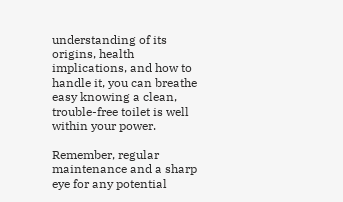understanding of its origins, health implications, and how to handle it, you can breathe easy knowing a clean, trouble-free toilet is well within your power.

Remember, regular maintenance and a sharp eye for any potential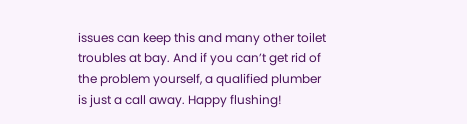issues can keep this and many other toilet troubles at bay. And if you can’t get rid of the problem yourself, a qualified plumber is just a call away. Happy flushing!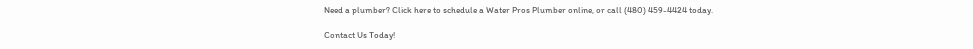Need a plumber? Click here to schedule a Water Pros Plumber online, or call (480) 459-4424 today.

Contact Us Today!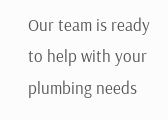Our team is ready to help with your plumbing needs